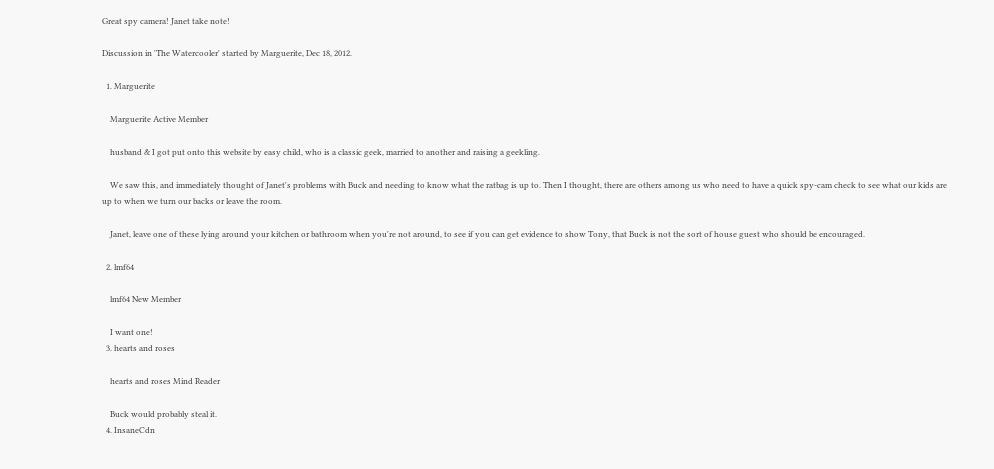Great spy camera! Janet take note!

Discussion in 'The Watercooler' started by Marguerite, Dec 18, 2012.

  1. Marguerite

    Marguerite Active Member

    husband & I got put onto this website by easy child, who is a classic geek, married to another and raising a geekling.

    We saw this, and immediately thought of Janet's problems with Buck and needing to know what the ratbag is up to. Then I thought, there are others among us who need to have a quick spy-cam check to see what our kids are up to when we turn our backs or leave the room.

    Janet, leave one of these lying around your kitchen or bathroom when you're not around, to see if you can get evidence to show Tony, that Buck is not the sort of house guest who should be encouraged.

  2. lmf64

    lmf64 New Member

    I want one!
  3. hearts and roses

    hearts and roses Mind Reader

    Buck would probably steal it.
  4. InsaneCdn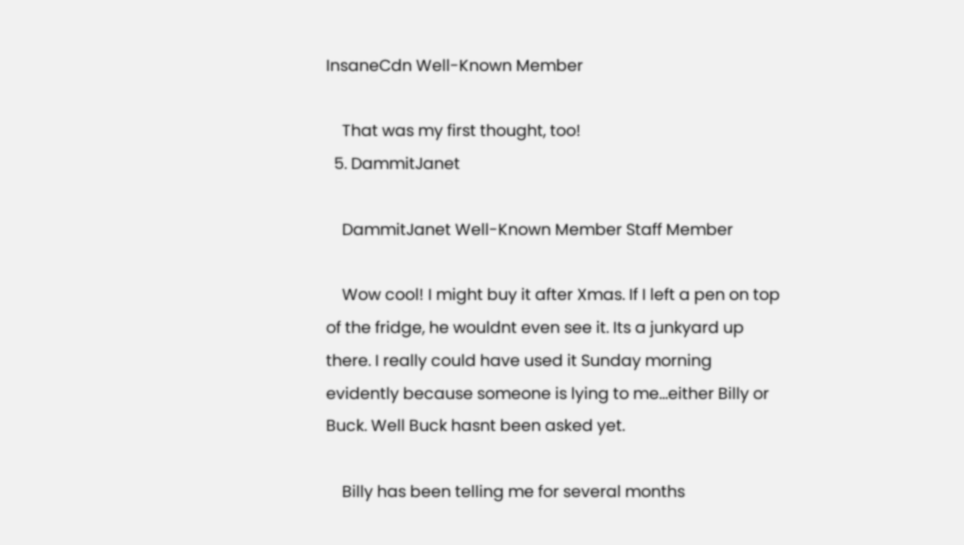InsaneCdn Well-Known Member

    That was my first thought, too!
  5. DammitJanet

    DammitJanet Well-Known Member Staff Member

    Wow cool! I might buy it after Xmas. If I left a pen on top of the fridge, he wouldnt even see it. Its a junkyard up there. I really could have used it Sunday morning evidently because someone is lying to me...either Billy or Buck. Well Buck hasnt been asked yet.

    Billy has been telling me for several months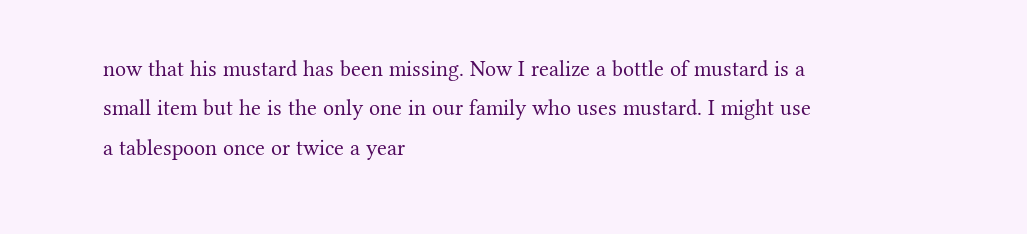now that his mustard has been missing. Now I realize a bottle of mustard is a small item but he is the only one in our family who uses mustard. I might use a tablespoon once or twice a year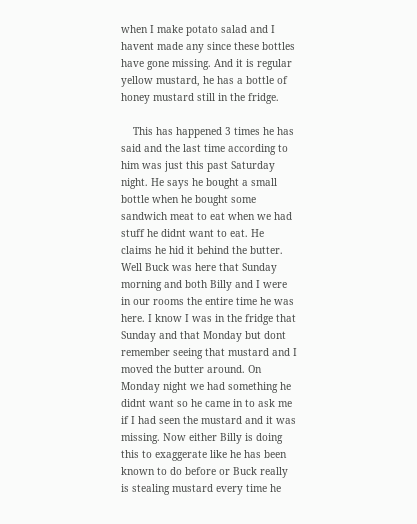when I make potato salad and I havent made any since these bottles have gone missing. And it is regular yellow mustard, he has a bottle of honey mustard still in the fridge.

    This has happened 3 times he has said and the last time according to him was just this past Saturday night. He says he bought a small bottle when he bought some sandwich meat to eat when we had stuff he didnt want to eat. He claims he hid it behind the butter. Well Buck was here that Sunday morning and both Billy and I were in our rooms the entire time he was here. I know I was in the fridge that Sunday and that Monday but dont remember seeing that mustard and I moved the butter around. On Monday night we had something he didnt want so he came in to ask me if I had seen the mustard and it was missing. Now either Billy is doing this to exaggerate like he has been known to do before or Buck really is stealing mustard every time he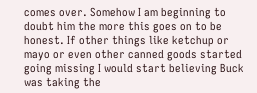comes over. Somehow I am beginning to doubt him the more this goes on to be honest. If other things like ketchup or mayo or even other canned goods started going missing I would start believing Buck was taking the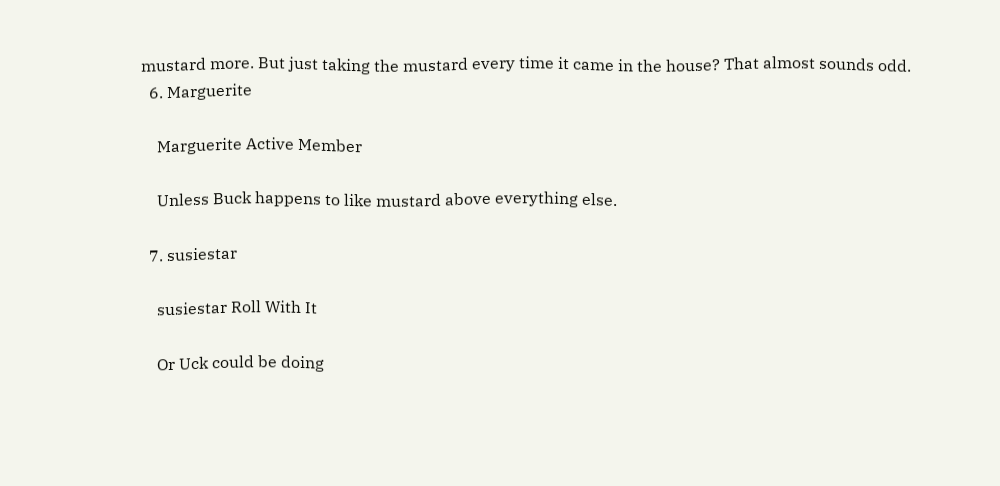mustard more. But just taking the mustard every time it came in the house? That almost sounds odd.
  6. Marguerite

    Marguerite Active Member

    Unless Buck happens to like mustard above everything else.

  7. susiestar

    susiestar Roll With It

    Or Uck could be doing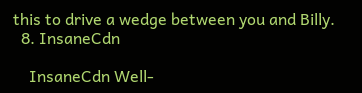this to drive a wedge between you and Billy.
  8. InsaneCdn

    InsaneCdn Well-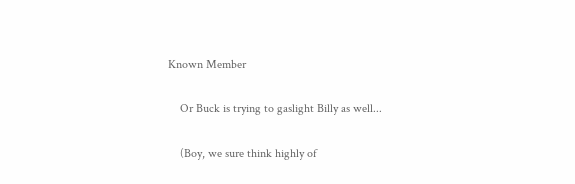Known Member

    Or Buck is trying to gaslight Billy as well...

    (Boy, we sure think highly of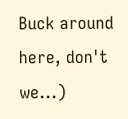Buck around here, don't we...)